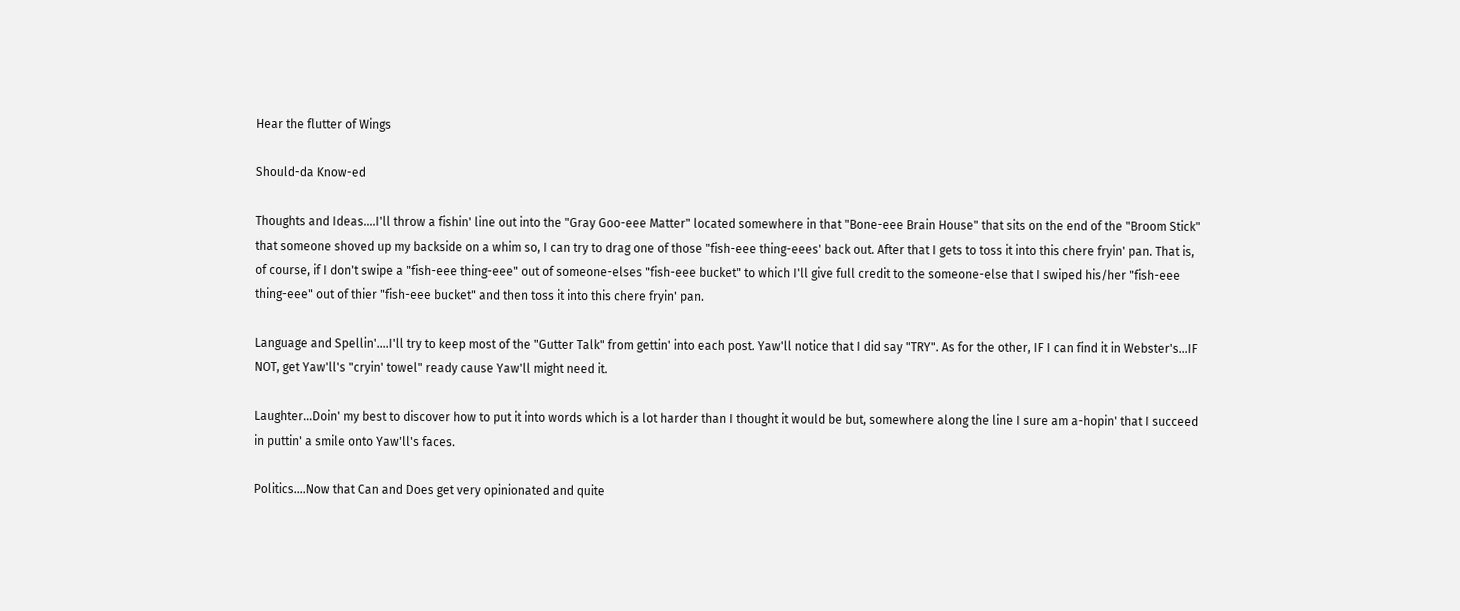Hear the flutter of Wings

Should-da Know-ed

Thoughts and Ideas....I'll throw a fishin' line out into the "Gray Goo-eee Matter" located somewhere in that "Bone-eee Brain House" that sits on the end of the "Broom Stick" that someone shoved up my backside on a whim so, I can try to drag one of those "fish-eee thing-eees' back out. After that I gets to toss it into this chere fryin' pan. That is, of course, if I don't swipe a "fish-eee thing-eee" out of someone-elses "fish-eee bucket" to which I'll give full credit to the someone-else that I swiped his/her "fish-eee thing-eee" out of thier "fish-eee bucket" and then toss it into this chere fryin' pan.

Language and Spellin'....I'll try to keep most of the "Gutter Talk" from gettin' into each post. Yaw'll notice that I did say "TRY". As for the other, IF I can find it in Webster's...IF NOT, get Yaw'll's "cryin' towel" ready cause Yaw'll might need it.

Laughter...Doin' my best to discover how to put it into words which is a lot harder than I thought it would be but, somewhere along the line I sure am a-hopin' that I succeed in puttin' a smile onto Yaw'll's faces.

Politics....Now that Can and Does get very opinionated and quite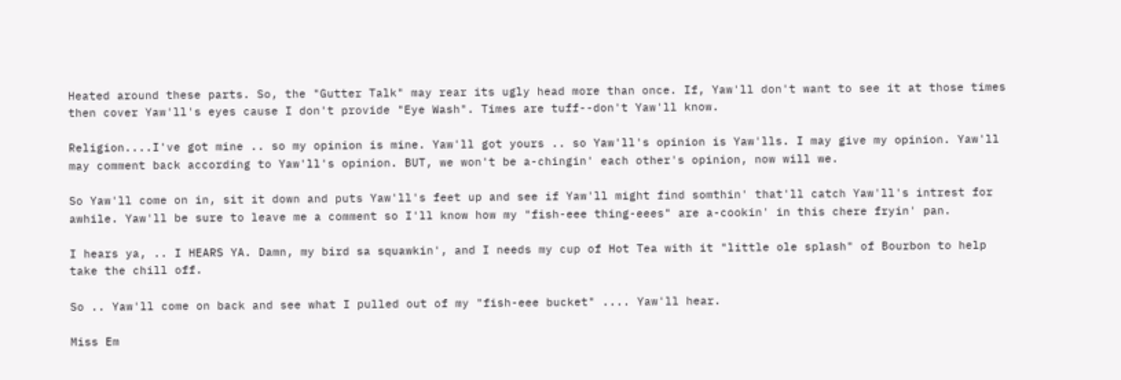Heated around these parts. So, the "Gutter Talk" may rear its ugly head more than once. If, Yaw'll don't want to see it at those times then cover Yaw'll's eyes cause I don't provide "Eye Wash". Times are tuff--don't Yaw'll know.

Religion....I've got mine .. so my opinion is mine. Yaw'll got yours .. so Yaw'll's opinion is Yaw'lls. I may give my opinion. Yaw'll may comment back according to Yaw'll's opinion. BUT, we won't be a-chingin' each other's opinion, now will we.

So Yaw'll come on in, sit it down and puts Yaw'll's feet up and see if Yaw'll might find somthin' that'll catch Yaw'll's intrest for awhile. Yaw'll be sure to leave me a comment so I'll know how my "fish-eee thing-eees" are a-cookin' in this chere fryin' pan.

I hears ya, .. I HEARS YA. Damn, my bird sa squawkin', and I needs my cup of Hot Tea with it "little ole splash" of Bourbon to help take the chill off.

So .. Yaw'll come on back and see what I pulled out of my "fish-eee bucket" .... Yaw'll hear.

Miss Em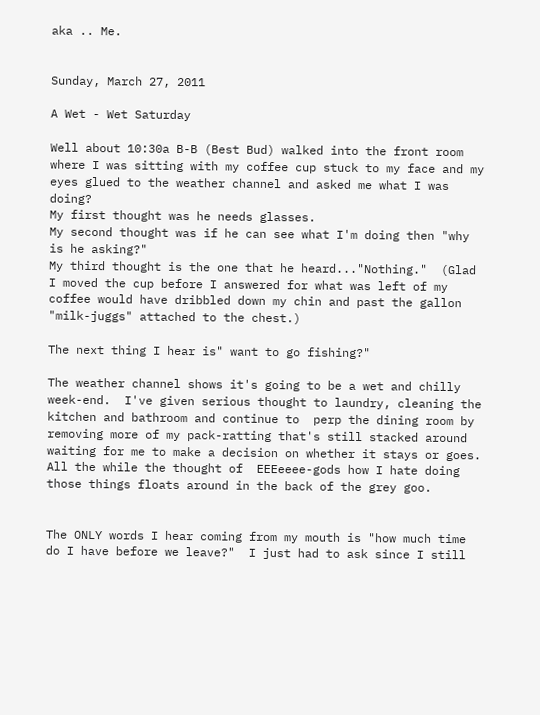aka .. Me.


Sunday, March 27, 2011

A Wet - Wet Saturday

Well about 10:30a B-B (Best Bud) walked into the front room where I was sitting with my coffee cup stuck to my face and my eyes glued to the weather channel and asked me what I was doing?
My first thought was he needs glasses.
My second thought was if he can see what I'm doing then "why is he asking?"
My third thought is the one that he heard..."Nothing."  (Glad I moved the cup before I answered for what was left of my coffee would have dribbled down my chin and past the gallon "milk-juggs" attached to the chest.)

The next thing I hear is" want to go fishing?"

The weather channel shows it's going to be a wet and chilly week-end.  I've given serious thought to laundry, cleaning the kitchen and bathroom and continue to  perp the dining room by removing more of my pack-ratting that's still stacked around waiting for me to make a decision on whether it stays or goes.
All the while the thought of  EEEeeee-gods how I hate doing those things floats around in the back of the grey goo.


The ONLY words I hear coming from my mouth is "how much time do I have before we leave?"  I just had to ask since I still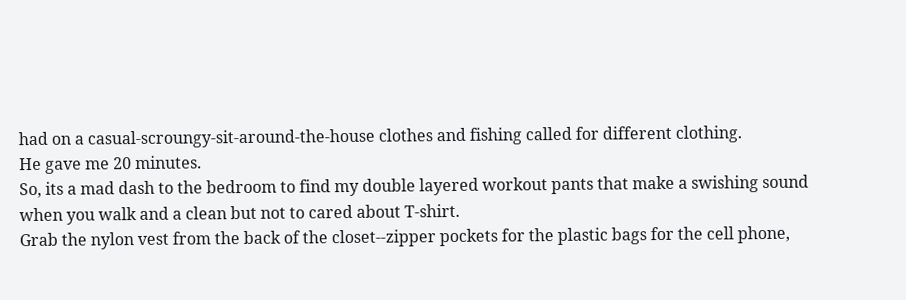had on a casual-scroungy-sit-around-the-house clothes and fishing called for different clothing.
He gave me 20 minutes.
So, its a mad dash to the bedroom to find my double layered workout pants that make a swishing sound when you walk and a clean but not to cared about T-shirt.
Grab the nylon vest from the back of the closet--zipper pockets for the plastic bags for the cell phone,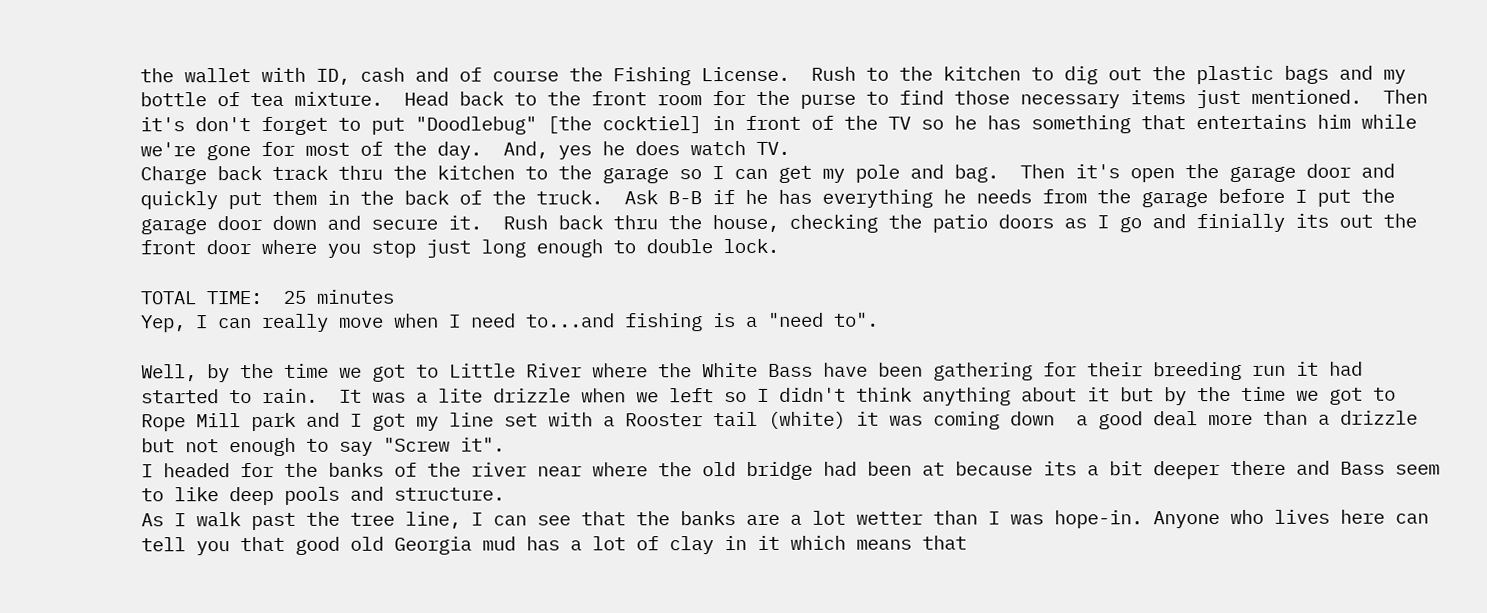the wallet with ID, cash and of course the Fishing License.  Rush to the kitchen to dig out the plastic bags and my bottle of tea mixture.  Head back to the front room for the purse to find those necessary items just mentioned.  Then it's don't forget to put "Doodlebug" [the cocktiel] in front of the TV so he has something that entertains him while we're gone for most of the day.  And, yes he does watch TV.
Charge back track thru the kitchen to the garage so I can get my pole and bag.  Then it's open the garage door and quickly put them in the back of the truck.  Ask B-B if he has everything he needs from the garage before I put the garage door down and secure it.  Rush back thru the house, checking the patio doors as I go and finially its out the front door where you stop just long enough to double lock.

TOTAL TIME:  25 minutes
Yep, I can really move when I need to...and fishing is a "need to".

Well, by the time we got to Little River where the White Bass have been gathering for their breeding run it had started to rain.  It was a lite drizzle when we left so I didn't think anything about it but by the time we got to Rope Mill park and I got my line set with a Rooster tail (white) it was coming down  a good deal more than a drizzle but not enough to say "Screw it".
I headed for the banks of the river near where the old bridge had been at because its a bit deeper there and Bass seem to like deep pools and structure.
As I walk past the tree line, I can see that the banks are a lot wetter than I was hope-in. Anyone who lives here can tell you that good old Georgia mud has a lot of clay in it which means that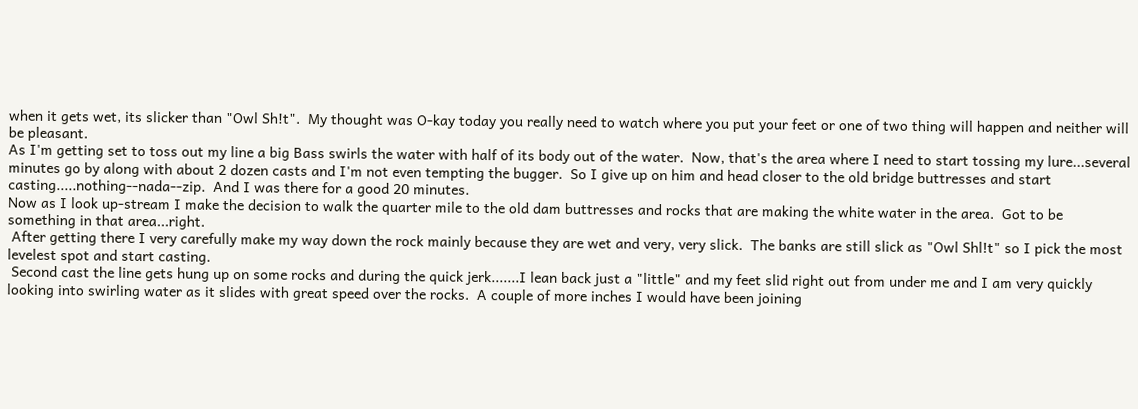when it gets wet, its slicker than "Owl Sh!t".  My thought was O-kay today you really need to watch where you put your feet or one of two thing will happen and neither will be pleasant.
As I'm getting set to toss out my line a big Bass swirls the water with half of its body out of the water.  Now, that's the area where I need to start tossing my lure...several minutes go by along with about 2 dozen casts and I'm not even tempting the bugger.  So I give up on him and head closer to the old bridge buttresses and start casting.....nothing--nada--zip.  And I was there for a good 20 minutes.
Now as I look up-stream I make the decision to walk the quarter mile to the old dam buttresses and rocks that are making the white water in the area.  Got to be something in that area...right.
 After getting there I very carefully make my way down the rock mainly because they are wet and very, very slick.  The banks are still slick as "Owl Shl!t" so I pick the most levelest spot and start casting.
 Second cast the line gets hung up on some rocks and during the quick jerk.......I lean back just a "little" and my feet slid right out from under me and I am very quickly looking into swirling water as it slides with great speed over the rocks.  A couple of more inches I would have been joining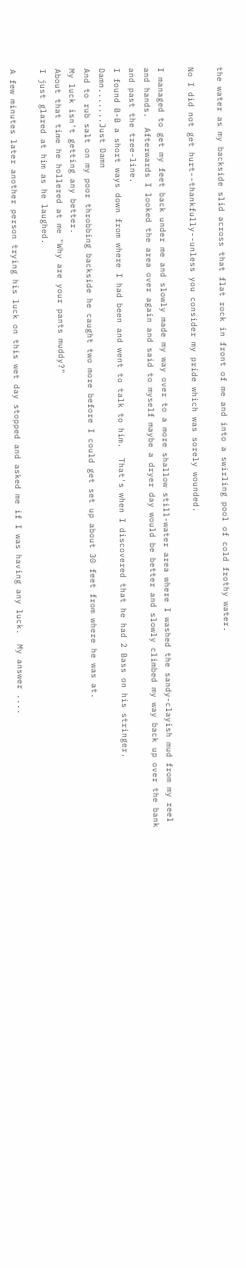the water as my backside slid across that flat rock in front of me and into a swirling pool of cold frothy water.

No I did not get hurt--thankfully--unless you consider my pride which was sorely wounded.

I managed to get my feet back under me and slowly made my way over to a more shallow still-water area where I washed the sandy-clayish mud from my reel and hands.  Afterwards I looked the area over again and said to myself maybe a dryer day would be better and slowly climbed my way back up over the bank and past the tree-line.
I found B-B a short ways down from where I had been and went to talk to him.  That's when I discovered that he had 2 Bass on his stringer.  Damn.......Just Damn
And to rub salt on my poor throbbing backside he caught two more before I could get set up about 30 feet from where he was at.
My luck isn't getting any better.
About that time he hollered at me "Why are your pants muddy?"
I just glared at him as he laughed.

A few minutes later another person trying his luck on this wet day stopped and asked me if I was having any luck.  My answer ....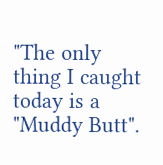"The only thing I caught today is a "Muddy Butt".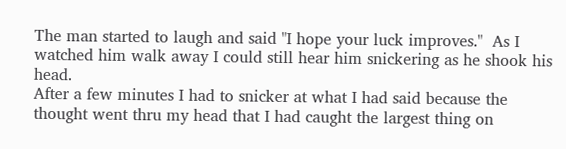The man started to laugh and said "I hope your luck improves."  As I watched him walk away I could still hear him snickering as he shook his head.
After a few minutes I had to snicker at what I had said because the thought went thru my head that I had caught the largest thing on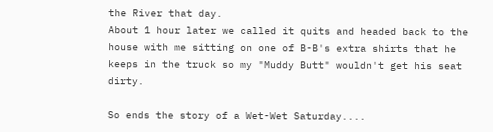the River that day.
About 1 hour later we called it quits and headed back to the house with me sitting on one of B-B's extra shirts that he keeps in the truck so my "Muddy Butt" wouldn't get his seat dirty.

So ends the story of a Wet-Wet Saturday....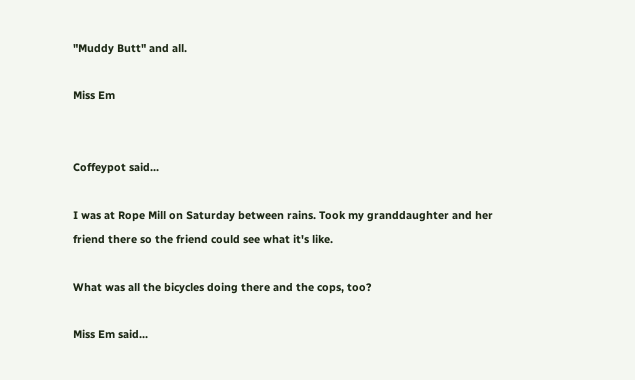"Muddy Butt" and all.

Miss Em


Coffeypot said...

I was at Rope Mill on Saturday between rains. Took my granddaughter and her friend there so the friend could see what it's like.

What was all the bicycles doing there and the cops, too?

Miss Em said...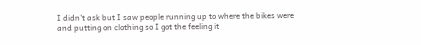I didn't ask but I saw people running up to where the bikes were and putting on clothing so I got the feeling it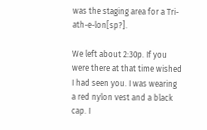was the staging area for a Tri-ath-e-lon[sp?].

We left about 2:30p. If you were there at that time wished I had seen you. I was wearing a red nylon vest and a black cap. I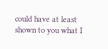could have at least shown to you what I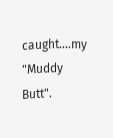caught....my "Muddy Butt".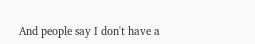And people say I don't have a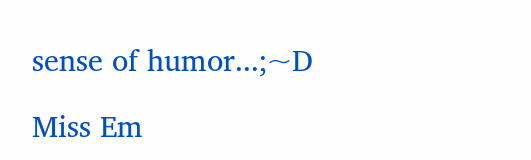sense of humor...;~D

Miss Em